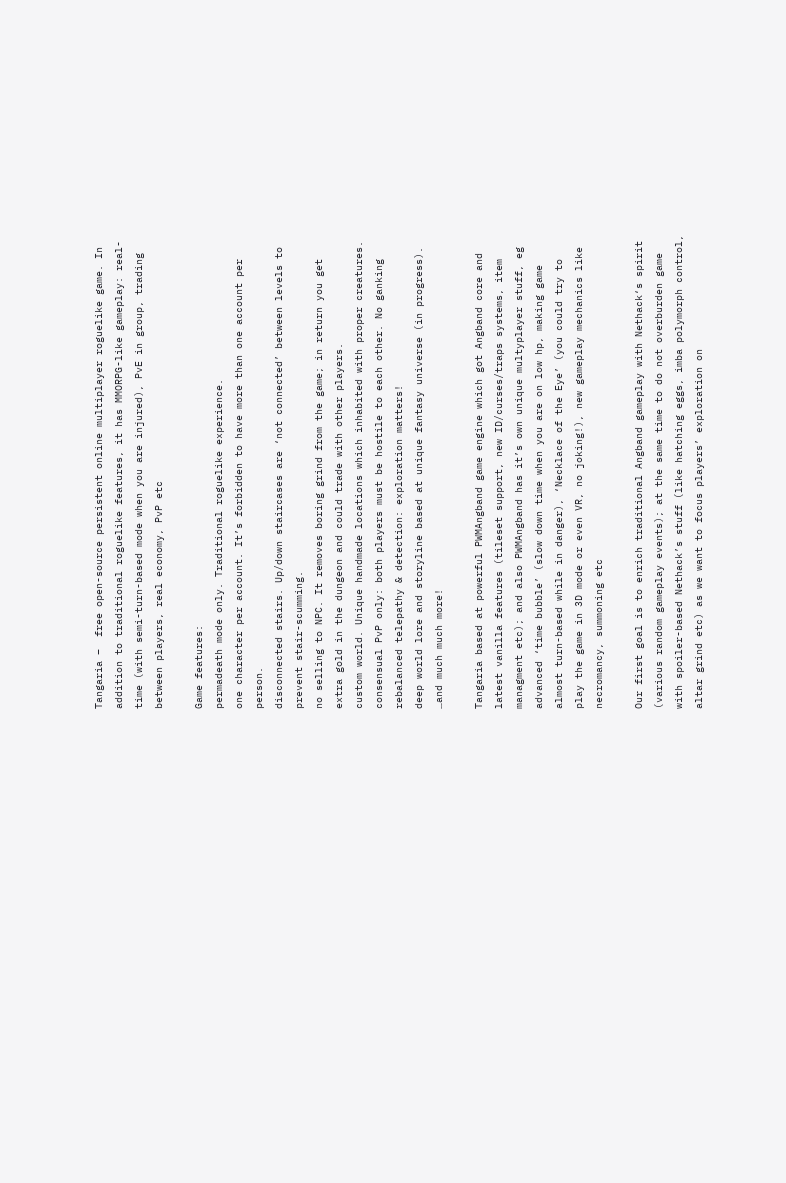Tangaria –  free open-source persistent online multiplayer roguelike game. In addition to traditional roguelike features, it has MMORPG-like gameplay: real-time (with semi-turn-based mode when you are injured), PvE in group, trading between players, real economy, PvP etc

Game features:
permadeath mode only. Traditional roguelike experience.
one character per account. It’s forbidden to have more than one account per person.
disconnected stairs. Up/down staircases are ‘not connected’ between levels to prevent stair-scumming.
no selling to NPC. It removes boring grind from the game; in return you get extra gold in the dungeon and could trade with other players.
custom world. Unique handmade locations which inhabited with proper creatures.
consensual PvP only: both players must be hostile to each other. No ganking
rebalanced telepathy & detection: exploration matters!
deep world lore and storyline based at unique fantasy universe (in progress).
…and much much more!

Tangaria based at powerful PWMAngband game engine which got Angband core and latest vanilla features (tileset support, new ID/curses/traps systems, item managment etc); and also PWMAngband has it’s own unique multyplayer stuff, eg advanced ‘time bubble’ (slow down time when you are on low hp, making game almost turn-based while in danger), ‘Necklace of the Eye’ (you could try to play the game in 3D mode or even VR, no joking!), new gameplay mechanics like necromancy, summoning etc

Our first goal is to enrich traditional Angband gameplay with Nethack‘s spirit (various random gameplay events); at the same time to do not overburden game with spoiler-based Nethack’s stuff (like hatching eggs, imba polymorph control, altar grind etc) as we want to focus players’ exploration on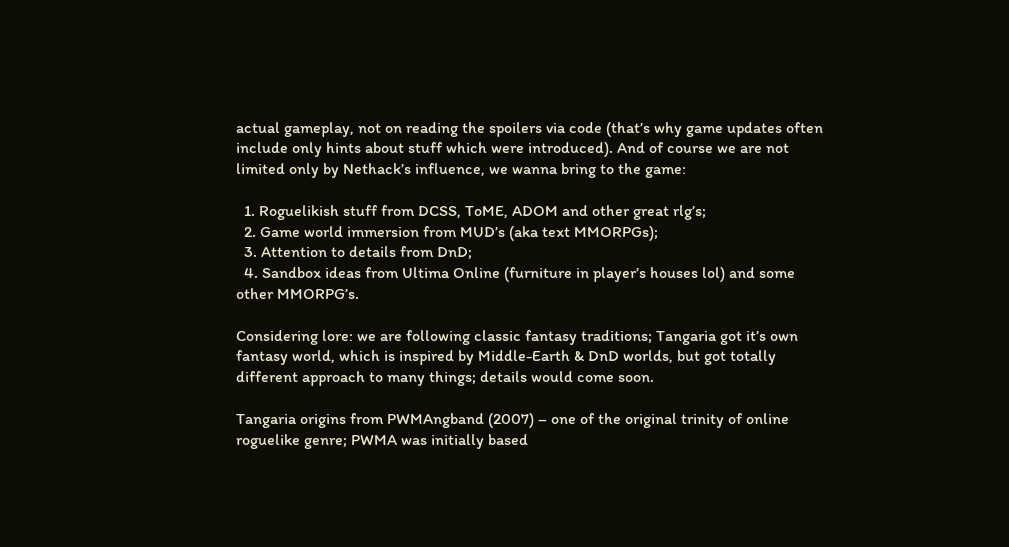actual gameplay, not on reading the spoilers via code (that’s why game updates often include only hints about stuff which were introduced). And of course we are not limited only by Nethack’s influence, we wanna bring to the game:

  1. Roguelikish stuff from DCSS, ToME, ADOM and other great rlg’s;
  2. Game world immersion from MUD’s (aka text MMORPGs);
  3. Attention to details from DnD;
  4. Sandbox ideas from Ultima Online (furniture in player’s houses lol) and some other MMORPG’s.

Considering lore: we are following classic fantasy traditions; Tangaria got it’s own fantasy world, which is inspired by Middle-Earth & DnD worlds, but got totally different approach to many things; details would come soon.

Tangaria origins from PWMAngband (2007) – one of the original trinity of online roguelike genre; PWMA was initially based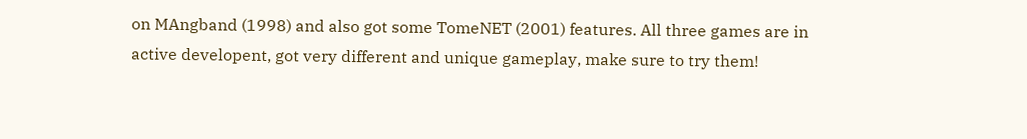on MAngband (1998) and also got some TomeNET (2001) features. All three games are in active developent, got very different and unique gameplay, make sure to try them!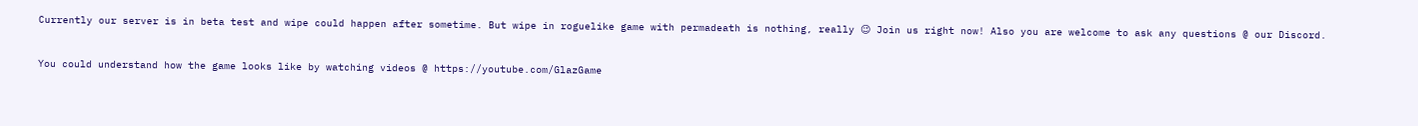Currently our server is in beta test and wipe could happen after sometime. But wipe in roguelike game with permadeath is nothing, really 😉 Join us right now! Also you are welcome to ask any questions @ our Discord.

You could understand how the game looks like by watching videos @ https://youtube.com/GlazGame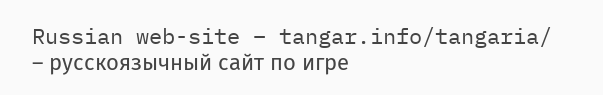Russian web-site – tangar.info/tangaria/ – русскоязычный сайт по игре